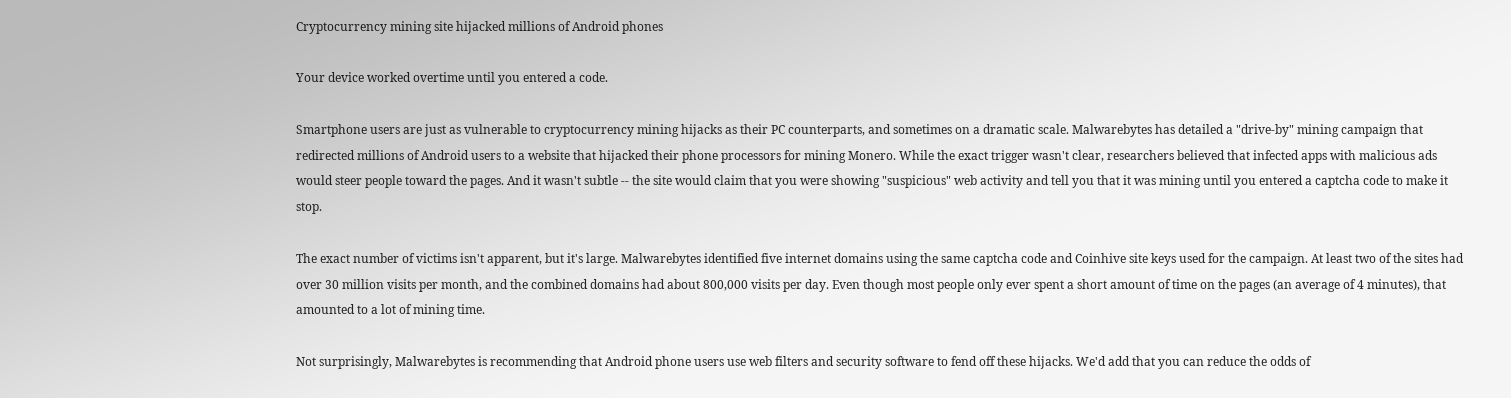Cryptocurrency mining site hijacked millions of Android phones

Your device worked overtime until you entered a code.

Smartphone users are just as vulnerable to cryptocurrency mining hijacks as their PC counterparts, and sometimes on a dramatic scale. Malwarebytes has detailed a "drive-by" mining campaign that redirected millions of Android users to a website that hijacked their phone processors for mining Monero. While the exact trigger wasn't clear, researchers believed that infected apps with malicious ads would steer people toward the pages. And it wasn't subtle -- the site would claim that you were showing "suspicious" web activity and tell you that it was mining until you entered a captcha code to make it stop.

The exact number of victims isn't apparent, but it's large. Malwarebytes identified five internet domains using the same captcha code and Coinhive site keys used for the campaign. At least two of the sites had over 30 million visits per month, and the combined domains had about 800,000 visits per day. Even though most people only ever spent a short amount of time on the pages (an average of 4 minutes), that amounted to a lot of mining time.

Not surprisingly, Malwarebytes is recommending that Android phone users use web filters and security software to fend off these hijacks. We'd add that you can reduce the odds of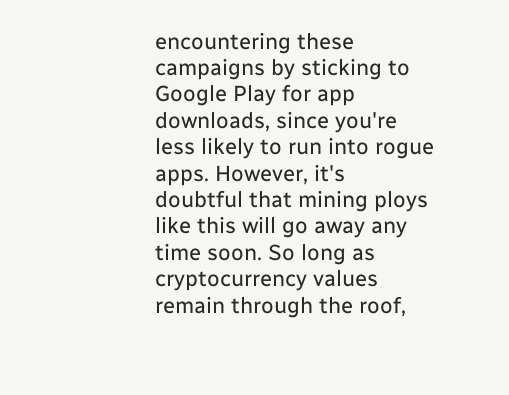encountering these campaigns by sticking to Google Play for app downloads, since you're less likely to run into rogue apps. However, it's doubtful that mining ploys like this will go away any time soon. So long as cryptocurrency values remain through the roof,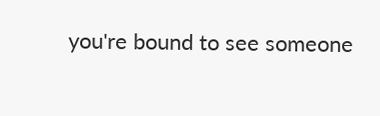you're bound to see someone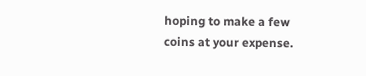hoping to make a few coins at your expense.